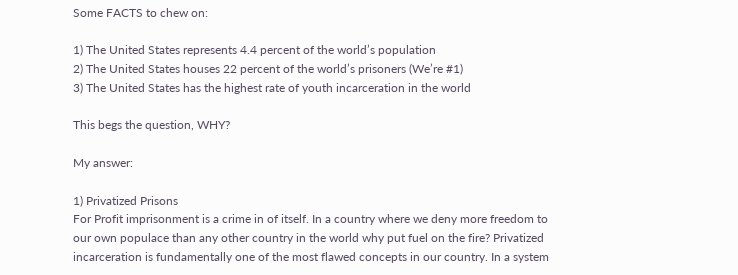Some FACTS to chew on:

1) The United States represents 4.4 percent of the world’s population
2) The United States houses 22 percent of the world’s prisoners (We’re #1)
3) The United States has the highest rate of youth incarceration in the world

This begs the question, WHY?

My answer:

1) Privatized Prisons
For Profit imprisonment is a crime in of itself. In a country where we deny more freedom to our own populace than any other country in the world why put fuel on the fire? Privatized incarceration is fundamentally one of the most flawed concepts in our country. In a system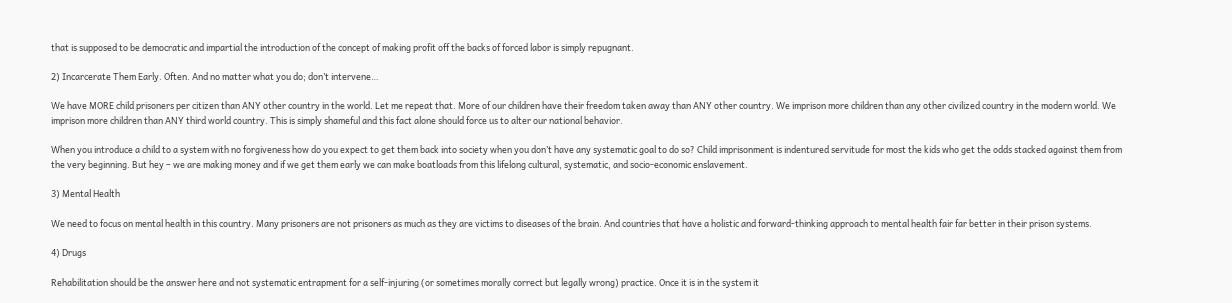that is supposed to be democratic and impartial the introduction of the concept of making profit off the backs of forced labor is simply repugnant.

2) Incarcerate Them Early. Often. And no matter what you do; don’t intervene…

We have MORE child prisoners per citizen than ANY other country in the world. Let me repeat that. More of our children have their freedom taken away than ANY other country. We imprison more children than any other civilized country in the modern world. We imprison more children than ANY third world country. This is simply shameful and this fact alone should force us to alter our national behavior.

When you introduce a child to a system with no forgiveness how do you expect to get them back into society when you don’t have any systematic goal to do so? Child imprisonment is indentured servitude for most the kids who get the odds stacked against them from the very beginning. But hey – we are making money and if we get them early we can make boatloads from this lifelong cultural, systematic, and socio-economic enslavement.

3) Mental Health

We need to focus on mental health in this country. Many prisoners are not prisoners as much as they are victims to diseases of the brain. And countries that have a holistic and forward-thinking approach to mental health fair far better in their prison systems.

4) Drugs

Rehabilitation should be the answer here and not systematic entrapment for a self-injuring (or sometimes morally correct but legally wrong) practice. Once it is in the system it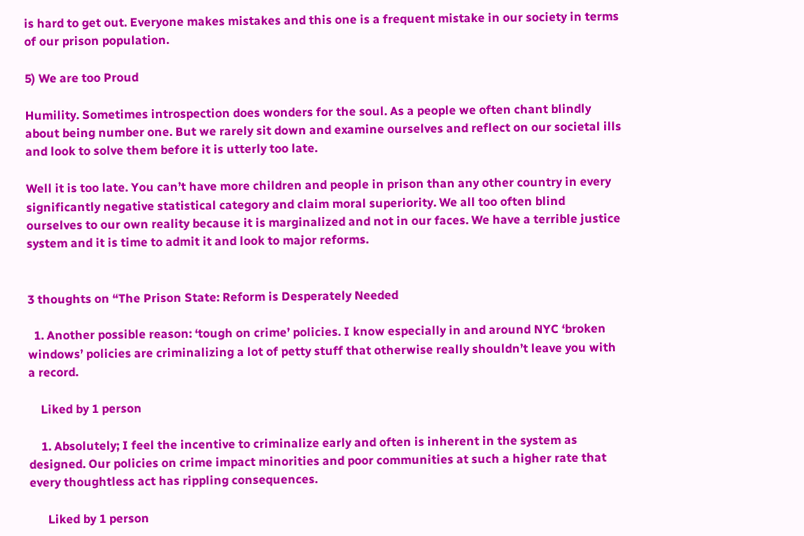is hard to get out. Everyone makes mistakes and this one is a frequent mistake in our society in terms of our prison population.

5) We are too Proud

Humility. Sometimes introspection does wonders for the soul. As a people we often chant blindly about being number one. But we rarely sit down and examine ourselves and reflect on our societal ills and look to solve them before it is utterly too late.

Well it is too late. You can’t have more children and people in prison than any other country in every significantly negative statistical category and claim moral superiority. We all too often blind ourselves to our own reality because it is marginalized and not in our faces. We have a terrible justice system and it is time to admit it and look to major reforms.


3 thoughts on “The Prison State: Reform is Desperately Needed

  1. Another possible reason: ‘tough on crime’ policies. I know especially in and around NYC ‘broken windows’ policies are criminalizing a lot of petty stuff that otherwise really shouldn’t leave you with a record.

    Liked by 1 person

    1. Absolutely; I feel the incentive to criminalize early and often is inherent in the system as designed. Our policies on crime impact minorities and poor communities at such a higher rate that every thoughtless act has rippling consequences.

      Liked by 1 person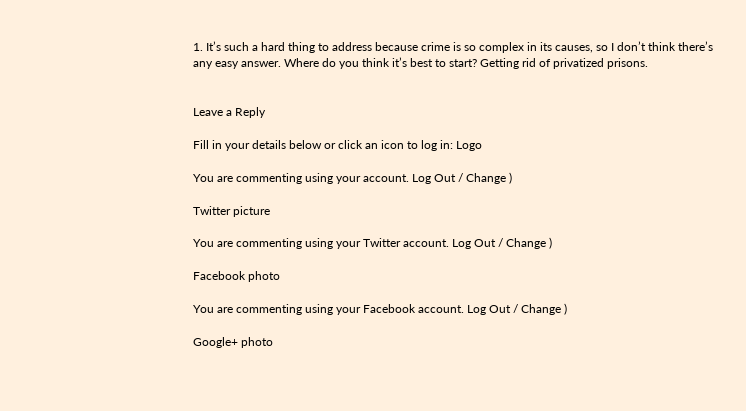1. It’s such a hard thing to address because crime is so complex in its causes, so I don’t think there’s any easy answer. Where do you think it’s best to start? Getting rid of privatized prisons.


Leave a Reply

Fill in your details below or click an icon to log in: Logo

You are commenting using your account. Log Out / Change )

Twitter picture

You are commenting using your Twitter account. Log Out / Change )

Facebook photo

You are commenting using your Facebook account. Log Out / Change )

Google+ photo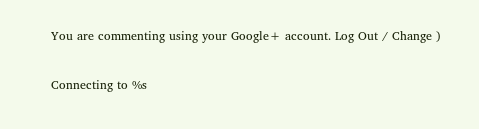You are commenting using your Google+ account. Log Out / Change )

Connecting to %s